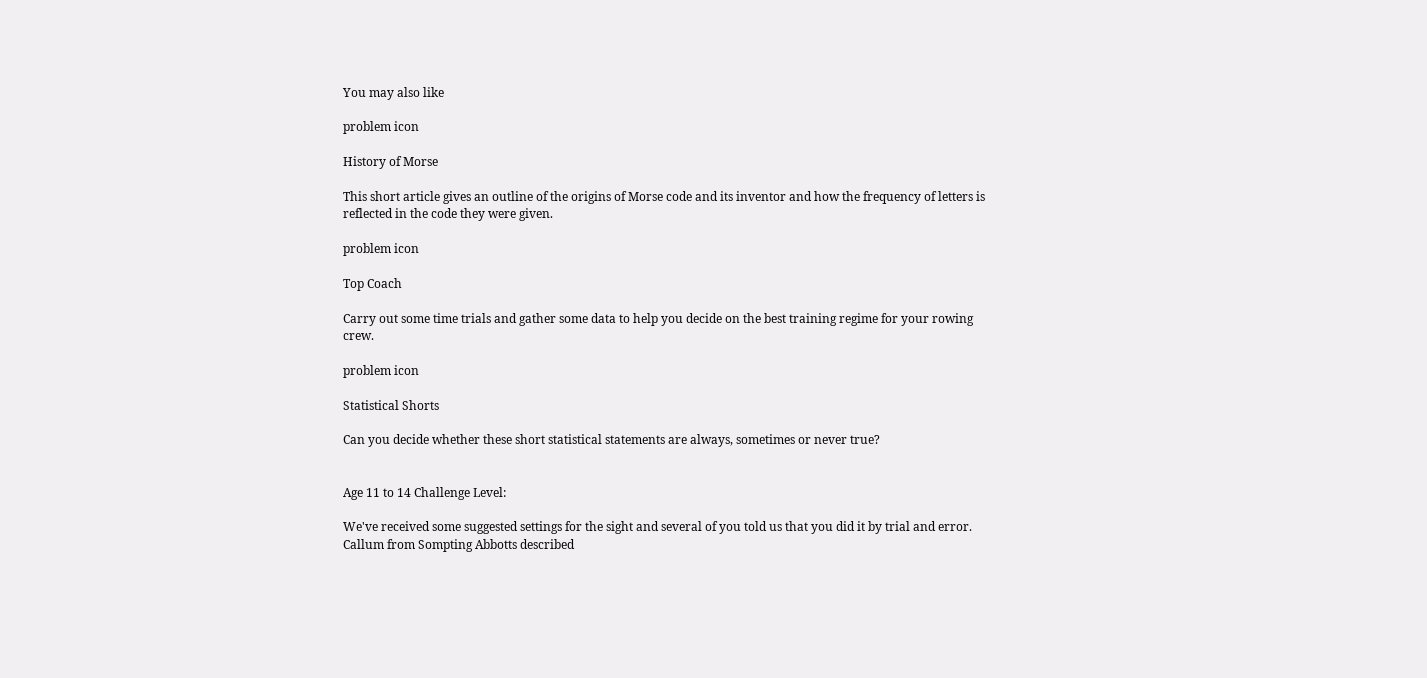You may also like

problem icon

History of Morse

This short article gives an outline of the origins of Morse code and its inventor and how the frequency of letters is reflected in the code they were given.

problem icon

Top Coach

Carry out some time trials and gather some data to help you decide on the best training regime for your rowing crew.

problem icon

Statistical Shorts

Can you decide whether these short statistical statements are always, sometimes or never true?


Age 11 to 14 Challenge Level:

We've received some suggested settings for the sight and several of you told us that you did it by trial and error. Callum from Sompting Abbotts described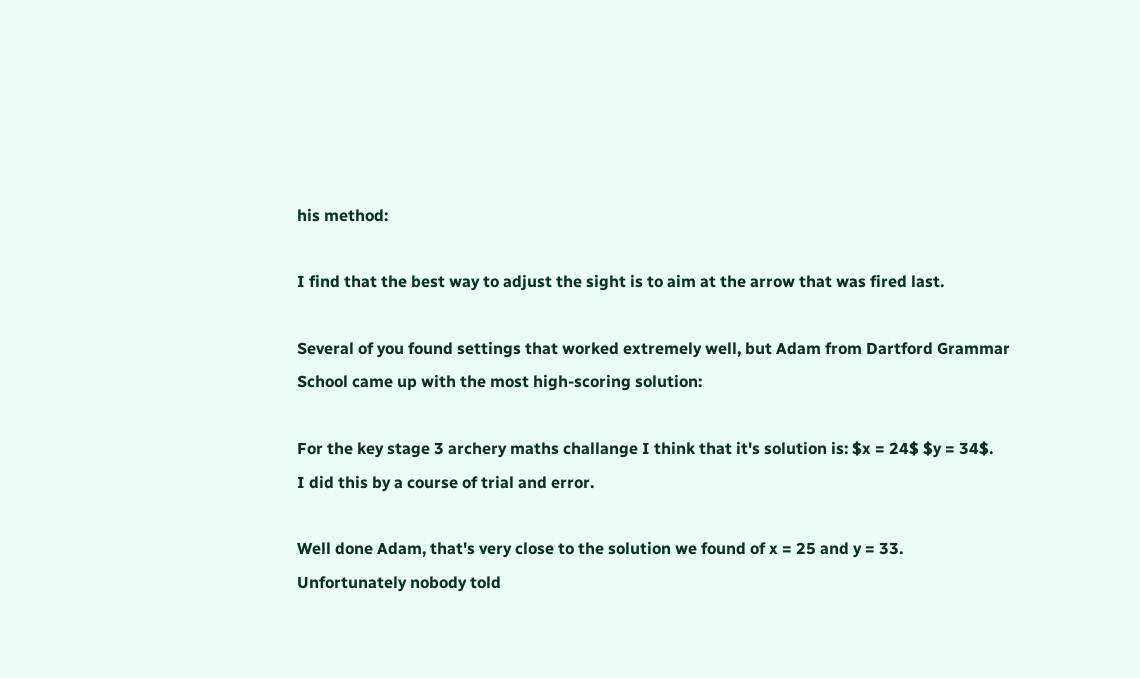his method:

I find that the best way to adjust the sight is to aim at the arrow that was fired last.

Several of you found settings that worked extremely well, but Adam from Dartford Grammar School came up with the most high-scoring solution:

For the key stage 3 archery maths challange I think that it's solution is: $x = 24$ $y = 34$.
I did this by a course of trial and error.

Well done Adam, that's very close to the solution we found of x = 25 and y = 33. Unfortunately nobody told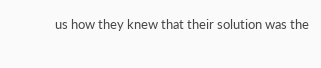us how they knew that their solution was the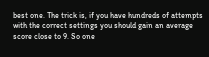best one. The trick is, if you have hundreds of attempts with the correct settings you should gain an average score close to 9. So one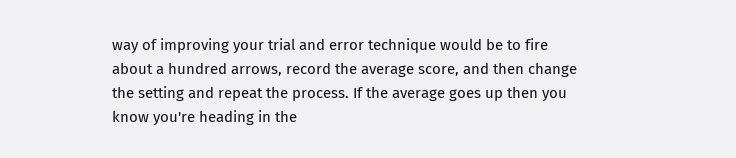way of improving your trial and error technique would be to fire about a hundred arrows, record the average score, and then change the setting and repeat the process. If the average goes up then you know you're heading in the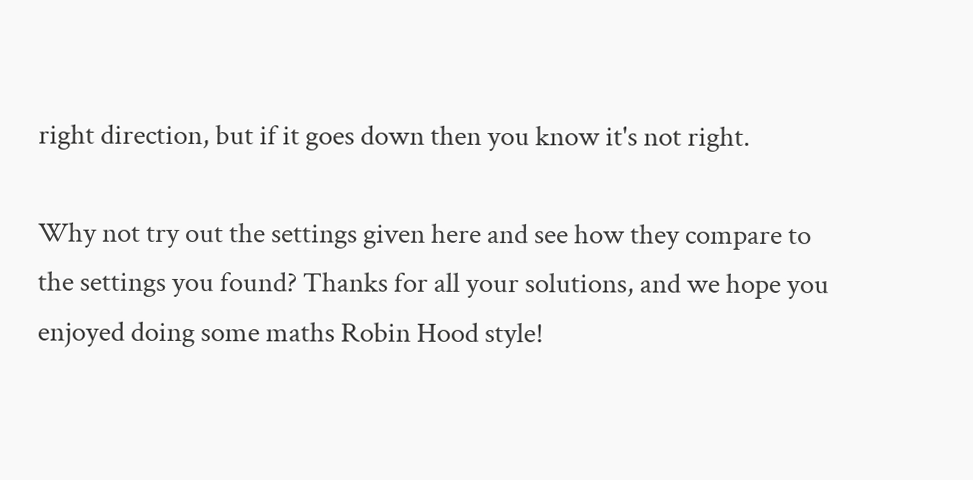right direction, but if it goes down then you know it's not right.

Why not try out the settings given here and see how they compare to the settings you found? Thanks for all your solutions, and we hope you enjoyed doing some maths Robin Hood style!